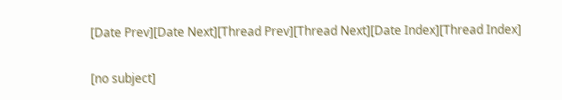[Date Prev][Date Next][Thread Prev][Thread Next][Date Index][Thread Index]

[no subject]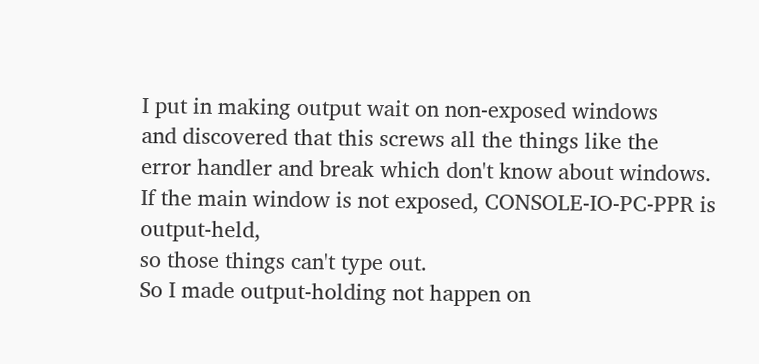I put in making output wait on non-exposed windows
and discovered that this screws all the things like the
error handler and break which don't know about windows.
If the main window is not exposed, CONSOLE-IO-PC-PPR is output-held,
so those things can't type out.
So I made output-holding not happen on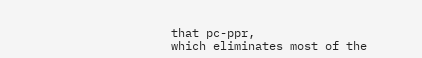that pc-ppr,
which eliminates most of the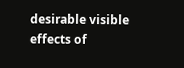desirable visible effects of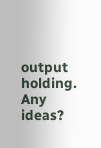output holding.
Any ideas?